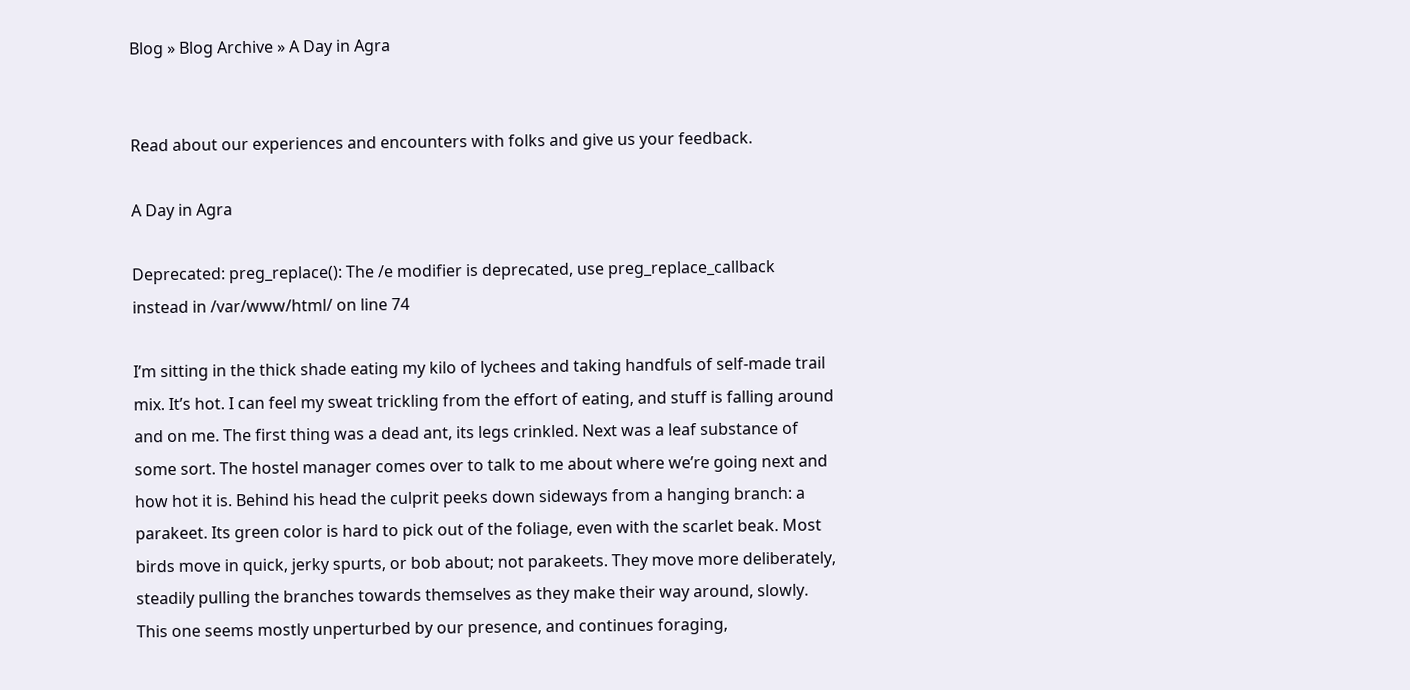Blog » Blog Archive » A Day in Agra


Read about our experiences and encounters with folks and give us your feedback.

A Day in Agra

Deprecated: preg_replace(): The /e modifier is deprecated, use preg_replace_callback instead in /var/www/html/ on line 74

I’m sitting in the thick shade eating my kilo of lychees and taking handfuls of self-made trail mix. It’s hot. I can feel my sweat trickling from the effort of eating, and stuff is falling around and on me. The first thing was a dead ant, its legs crinkled. Next was a leaf substance of some sort. The hostel manager comes over to talk to me about where we’re going next and how hot it is. Behind his head the culprit peeks down sideways from a hanging branch: a parakeet. Its green color is hard to pick out of the foliage, even with the scarlet beak. Most birds move in quick, jerky spurts, or bob about; not parakeets. They move more deliberately, steadily pulling the branches towards themselves as they make their way around, slowly. This one seems mostly unperturbed by our presence, and continues foraging,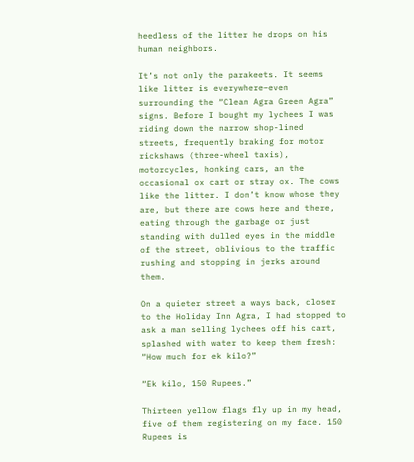heedless of the litter he drops on his human neighbors.

It’s not only the parakeets. It seems like litter is everywhere–even surrounding the “Clean Agra Green Agra” signs. Before I bought my lychees I was riding down the narrow shop-lined streets, frequently braking for motor rickshaws (three-wheel taxis), motorcycles, honking cars, an the occasional ox cart or stray ox. The cows like the litter. I don’t know whose they are, but there are cows here and there, eating through the garbage or just standing with dulled eyes in the middle of the street, oblivious to the traffic rushing and stopping in jerks around them.

On a quieter street a ways back, closer to the Holiday Inn Agra, I had stopped to ask a man selling lychees off his cart, splashed with water to keep them fresh: “How much for ek kilo?”

“Ek kilo, 150 Rupees.”

Thirteen yellow flags fly up in my head, five of them registering on my face. 150 Rupees is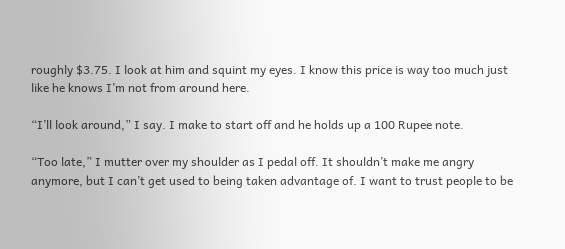roughly $3.75. I look at him and squint my eyes. I know this price is way too much just like he knows I’m not from around here.

“I’ll look around,” I say. I make to start off and he holds up a 100 Rupee note.

“Too late,” I mutter over my shoulder as I pedal off. It shouldn’t make me angry anymore, but I can’t get used to being taken advantage of. I want to trust people to be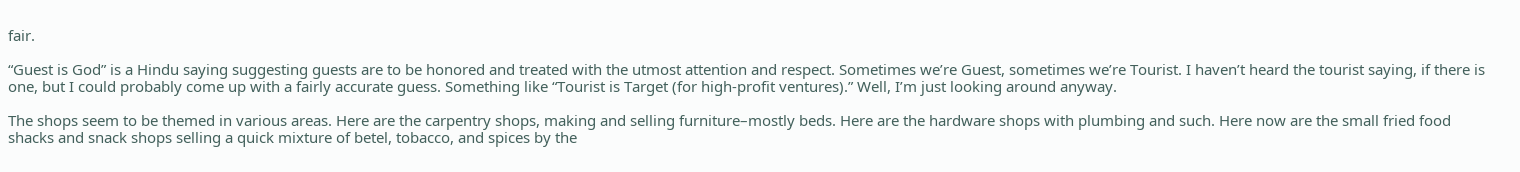fair.

“Guest is God” is a Hindu saying suggesting guests are to be honored and treated with the utmost attention and respect. Sometimes we’re Guest, sometimes we’re Tourist. I haven’t heard the tourist saying, if there is one, but I could probably come up with a fairly accurate guess. Something like “Tourist is Target (for high-profit ventures).” Well, I’m just looking around anyway.

The shops seem to be themed in various areas. Here are the carpentry shops, making and selling furniture–mostly beds. Here are the hardware shops with plumbing and such. Here now are the small fried food shacks and snack shops selling a quick mixture of betel, tobacco, and spices by the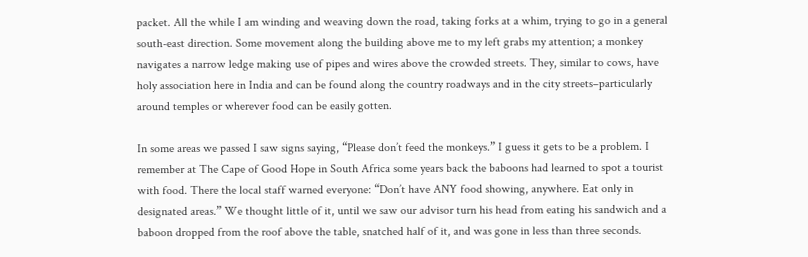packet. All the while I am winding and weaving down the road, taking forks at a whim, trying to go in a general south-east direction. Some movement along the building above me to my left grabs my attention; a monkey navigates a narrow ledge making use of pipes and wires above the crowded streets. They, similar to cows, have holy association here in India and can be found along the country roadways and in the city streets–particularly around temples or wherever food can be easily gotten.

In some areas we passed I saw signs saying, “Please don’t feed the monkeys.” I guess it gets to be a problem. I remember at The Cape of Good Hope in South Africa some years back the baboons had learned to spot a tourist with food. There the local staff warned everyone: “Don’t have ANY food showing, anywhere. Eat only in designated areas.” We thought little of it, until we saw our advisor turn his head from eating his sandwich and a baboon dropped from the roof above the table, snatched half of it, and was gone in less than three seconds.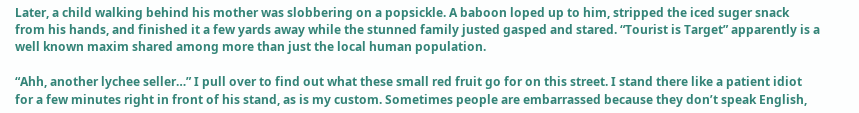Later, a child walking behind his mother was slobbering on a popsickle. A baboon loped up to him, stripped the iced suger snack from his hands, and finished it a few yards away while the stunned family justed gasped and stared. “Tourist is Target” apparently is a well known maxim shared among more than just the local human population.

“Ahh, another lychee seller…” I pull over to find out what these small red fruit go for on this street. I stand there like a patient idiot for a few minutes right in front of his stand, as is my custom. Sometimes people are embarrassed because they don’t speak English,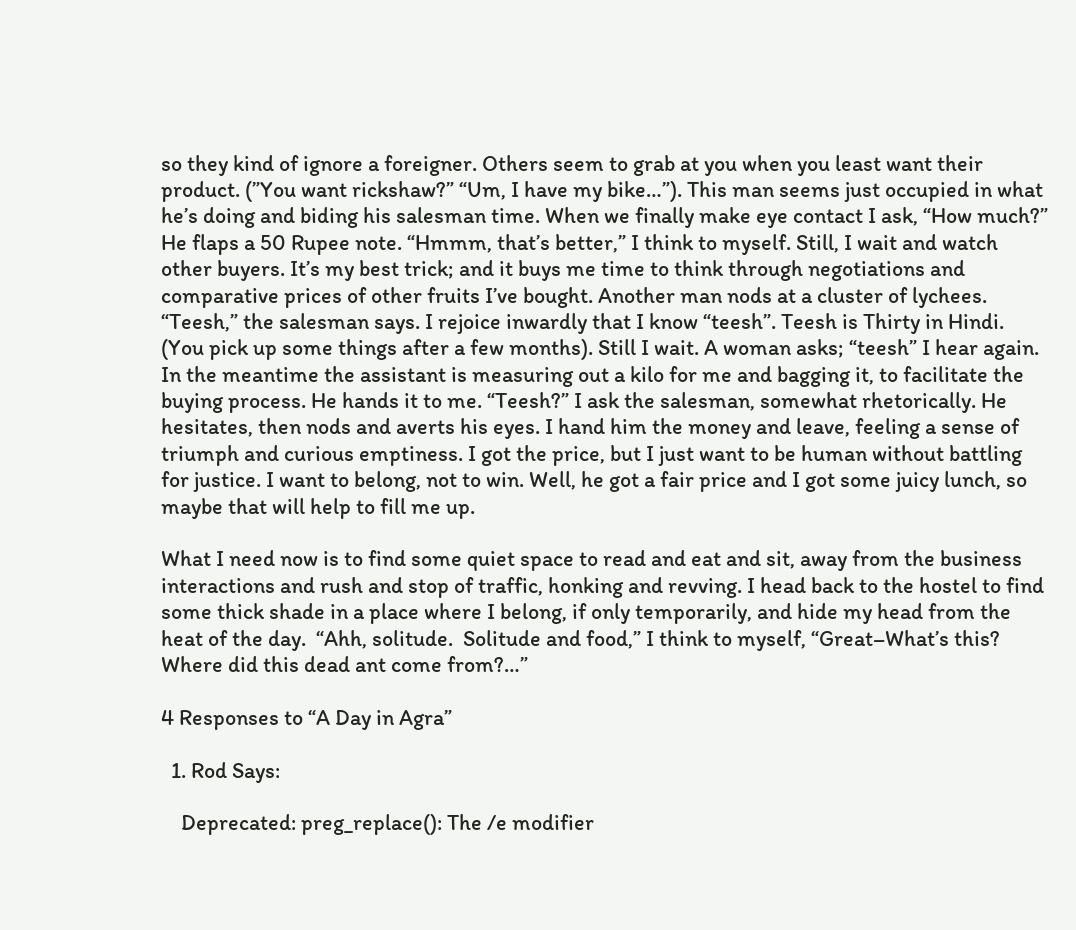so they kind of ignore a foreigner. Others seem to grab at you when you least want their product. (”You want rickshaw?” “Um, I have my bike…”). This man seems just occupied in what he’s doing and biding his salesman time. When we finally make eye contact I ask, “How much?” He flaps a 50 Rupee note. “Hmmm, that’s better,” I think to myself. Still, I wait and watch other buyers. It’s my best trick; and it buys me time to think through negotiations and comparative prices of other fruits I’ve bought. Another man nods at a cluster of lychees.  “Teesh,” the salesman says. I rejoice inwardly that I know “teesh”. Teesh is Thirty in Hindi. (You pick up some things after a few months). Still I wait. A woman asks; “teesh” I hear again. In the meantime the assistant is measuring out a kilo for me and bagging it, to facilitate the buying process. He hands it to me. “Teesh?” I ask the salesman, somewhat rhetorically. He hesitates, then nods and averts his eyes. I hand him the money and leave, feeling a sense of triumph and curious emptiness. I got the price, but I just want to be human without battling for justice. I want to belong, not to win. Well, he got a fair price and I got some juicy lunch, so maybe that will help to fill me up.

What I need now is to find some quiet space to read and eat and sit, away from the business interactions and rush and stop of traffic, honking and revving. I head back to the hostel to find some thick shade in a place where I belong, if only temporarily, and hide my head from the heat of the day.  “Ahh, solitude.  Solitude and food,” I think to myself, “Great–What’s this?  Where did this dead ant come from?…”

4 Responses to “A Day in Agra”

  1. Rod Says:

    Deprecated: preg_replace(): The /e modifier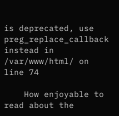is deprecated, use preg_replace_callback instead in /var/www/html/ on line 74

    How enjoyable to read about the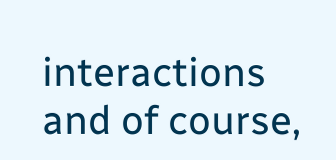interactions and of course,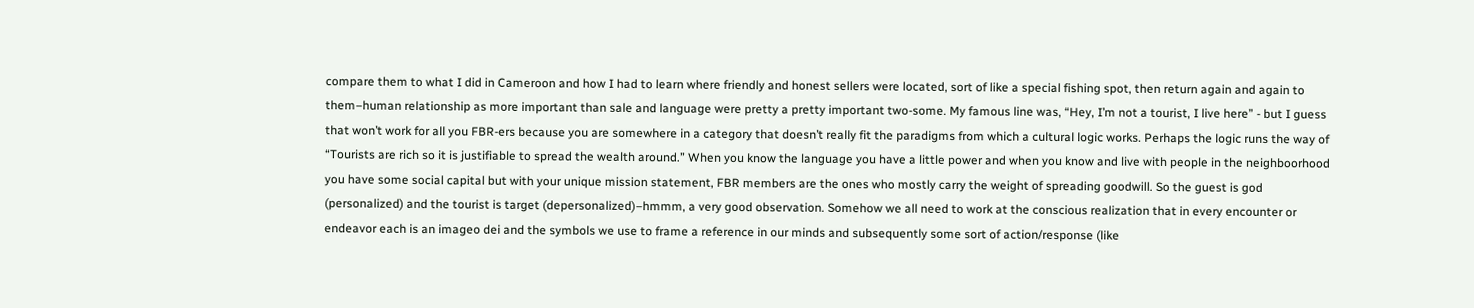compare them to what I did in Cameroon and how I had to learn where friendly and honest sellers were located, sort of like a special fishing spot, then return again and again to them–human relationship as more important than sale and language were pretty a pretty important two-some. My famous line was, “Hey, I’m not a tourist, I live here” - but I guess that won’t work for all you FBR-ers because you are somewhere in a category that doesn’t really fit the paradigms from which a cultural logic works. Perhaps the logic runs the way of “Tourists are rich so it is justifiable to spread the wealth around.” When you know the language you have a little power and when you know and live with people in the neighboorhood you have some social capital but with your unique mission statement, FBR members are the ones who mostly carry the weight of spreading goodwill. So the guest is god (personalized) and the tourist is target (depersonalized)–hmmm, a very good observation. Somehow we all need to work at the conscious realization that in every encounter or endeavor each is an imageo dei and the symbols we use to frame a reference in our minds and subsequently some sort of action/response (like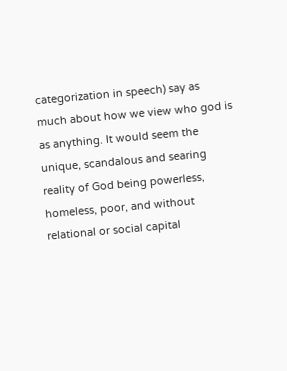categorization in speech) say as much about how we view who god is as anything. It would seem the unique, scandalous and searing reality of God being powerless, homeless, poor, and without relational or social capital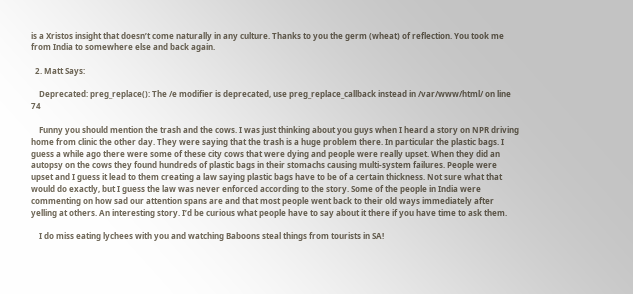is a Xristos insight that doesn’t come naturally in any culture. Thanks to you the germ (wheat) of reflection. You took me from India to somewhere else and back again.

  2. Matt Says:

    Deprecated: preg_replace(): The /e modifier is deprecated, use preg_replace_callback instead in /var/www/html/ on line 74

    Funny you should mention the trash and the cows. I was just thinking about you guys when I heard a story on NPR driving home from clinic the other day. They were saying that the trash is a huge problem there. In particular the plastic bags. I guess a while ago there were some of these city cows that were dying and people were really upset. When they did an autopsy on the cows they found hundreds of plastic bags in their stomachs causing multi-system failures. People were upset and I guess it lead to them creating a law saying plastic bags have to be of a certain thickness. Not sure what that would do exactly, but I guess the law was never enforced according to the story. Some of the people in India were commenting on how sad our attention spans are and that most people went back to their old ways immediately after yelling at others. An interesting story. I’d be curious what people have to say about it there if you have time to ask them.

    I do miss eating lychees with you and watching Baboons steal things from tourists in SA!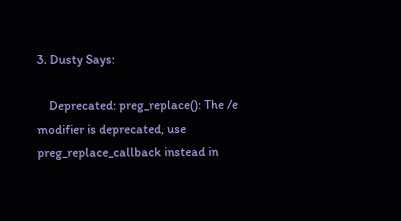3. Dusty Says:

    Deprecated: preg_replace(): The /e modifier is deprecated, use preg_replace_callback instead in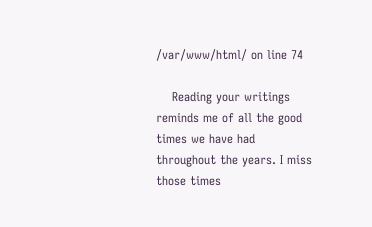/var/www/html/ on line 74

    Reading your writings reminds me of all the good times we have had throughout the years. I miss those times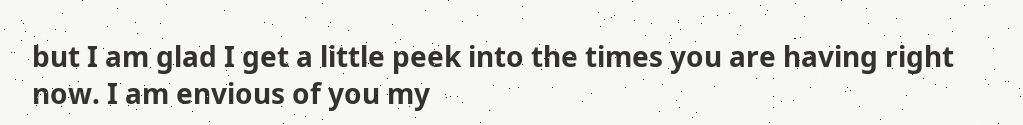but I am glad I get a little peek into the times you are having right now. I am envious of you my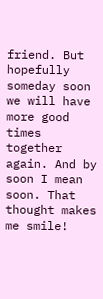friend. But hopefully someday soon we will have more good times together again. And by soon I mean soon. That thought makes me smile!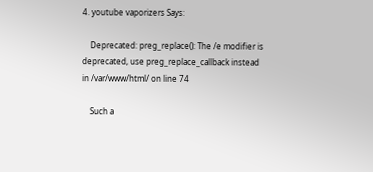4. youtube vaporizers Says:

    Deprecated: preg_replace(): The /e modifier is deprecated, use preg_replace_callback instead in /var/www/html/ on line 74

    Such a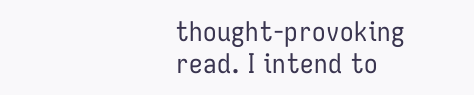thought-provoking read. I intend to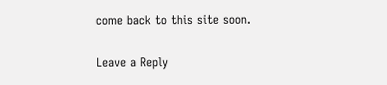come back to this site soon.

Leave a Reply